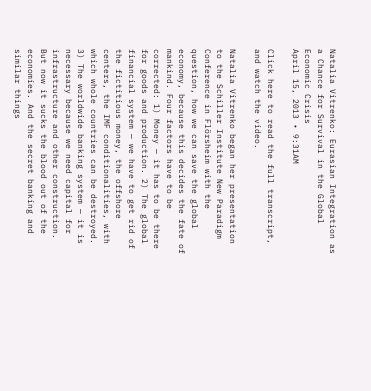Natalia Vitrenko: Eurasian Integration as a Chance for Survival in the Global Economic Crisis
April 15, 2013 • 9:31AM

Click here to read the full transcript, and watch the video.

Natalia Vitrenko began her presentation to the Schiller Institute New Paradigm Conference in Flörsheim with the question, how we can save the global economy, because this decides the fate of mankind. Four factors have to be corrected: 1) Money — it has to be there for goods and production. 2) The global financial system — we have to get rid of the fictitious money, the offshore centers, the IMF conditionalities, with which whole countries can be destroyed. 3) The worldwide banking system — it is necessary because we need capital for infrastructure and other construction. But now it sucks the blood out of the economies. And the secret banking and similar things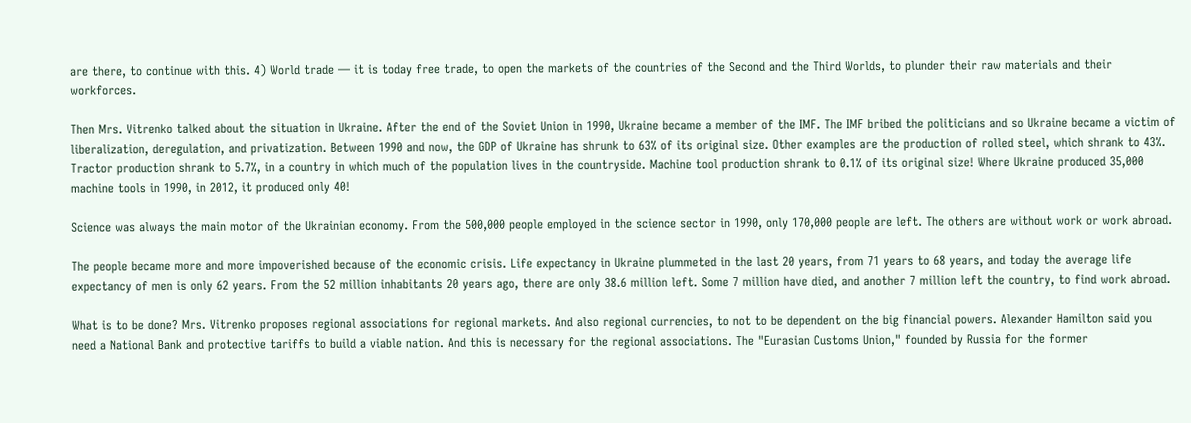are there, to continue with this. 4) World trade — it is today free trade, to open the markets of the countries of the Second and the Third Worlds, to plunder their raw materials and their workforces.

Then Mrs. Vitrenko talked about the situation in Ukraine. After the end of the Soviet Union in 1990, Ukraine became a member of the IMF. The IMF bribed the politicians and so Ukraine became a victim of liberalization, deregulation, and privatization. Between 1990 and now, the GDP of Ukraine has shrunk to 63% of its original size. Other examples are the production of rolled steel, which shrank to 43%. Tractor production shrank to 5.7%, in a country in which much of the population lives in the countryside. Machine tool production shrank to 0.1% of its original size! Where Ukraine produced 35,000 machine tools in 1990, in 2012, it produced only 40!

Science was always the main motor of the Ukrainian economy. From the 500,000 people employed in the science sector in 1990, only 170,000 people are left. The others are without work or work abroad.

The people became more and more impoverished because of the economic crisis. Life expectancy in Ukraine plummeted in the last 20 years, from 71 years to 68 years, and today the average life expectancy of men is only 62 years. From the 52 million inhabitants 20 years ago, there are only 38.6 million left. Some 7 million have died, and another 7 million left the country, to find work abroad.

What is to be done? Mrs. Vitrenko proposes regional associations for regional markets. And also regional currencies, to not to be dependent on the big financial powers. Alexander Hamilton said you need a National Bank and protective tariffs to build a viable nation. And this is necessary for the regional associations. The "Eurasian Customs Union," founded by Russia for the former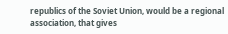republics of the Soviet Union, would be a regional association, that gives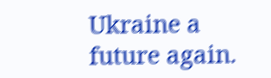Ukraine a future again.